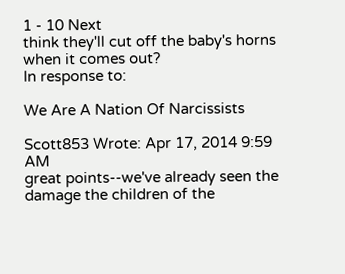1 - 10 Next
think they'll cut off the baby's horns when it comes out?
In response to:

We Are A Nation Of Narcissists

Scott853 Wrote: Apr 17, 2014 9:59 AM
great points--we've already seen the damage the children of the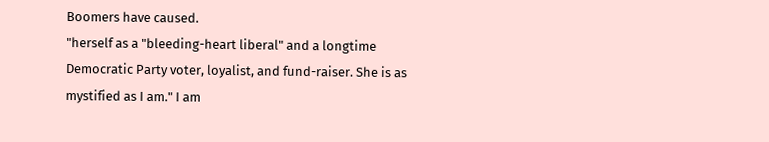Boomers have caused.
"herself as a "bleeding-heart liberal" and a longtime Democratic Party voter, loyalist, and fund-raiser. She is as mystified as I am." I am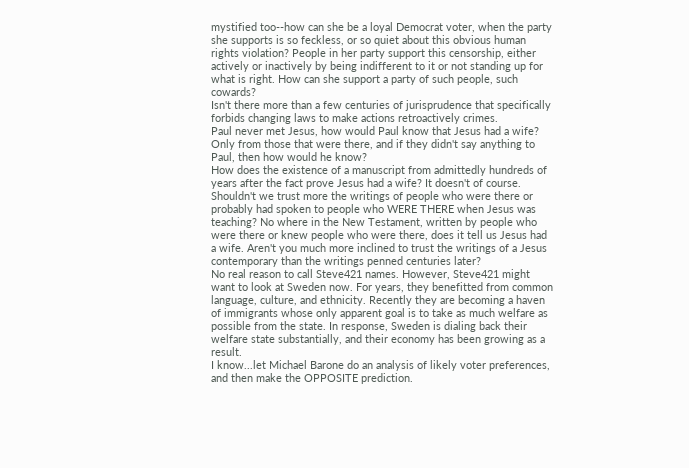mystified too--how can she be a loyal Democrat voter, when the party she supports is so feckless, or so quiet about this obvious human rights violation? People in her party support this censorship, either actively or inactively by being indifferent to it or not standing up for what is right. How can she support a party of such people, such cowards?
Isn't there more than a few centuries of jurisprudence that specifically forbids changing laws to make actions retroactively crimes.
Paul never met Jesus, how would Paul know that Jesus had a wife? Only from those that were there, and if they didn't say anything to Paul, then how would he know?
How does the existence of a manuscript from admittedly hundreds of years after the fact prove Jesus had a wife? It doesn't of course. Shouldn't we trust more the writings of people who were there or probably had spoken to people who WERE THERE when Jesus was teaching? No where in the New Testament, written by people who were there or knew people who were there, does it tell us Jesus had a wife. Aren't you much more inclined to trust the writings of a Jesus contemporary than the writings penned centuries later?
No real reason to call Steve421 names. However, Steve421 might want to look at Sweden now. For years, they benefitted from common language, culture, and ethnicity. Recently they are becoming a haven of immigrants whose only apparent goal is to take as much welfare as possible from the state. In response, Sweden is dialing back their welfare state substantially, and their economy has been growing as a result.
I know...let Michael Barone do an analysis of likely voter preferences, and then make the OPPOSITE prediction.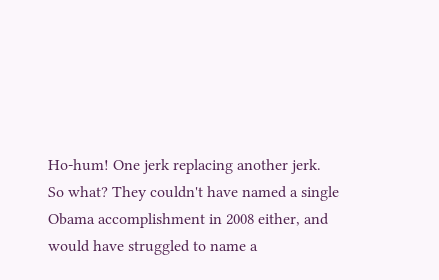Ho-hum! One jerk replacing another jerk.
So what? They couldn't have named a single Obama accomplishment in 2008 either, and would have struggled to name a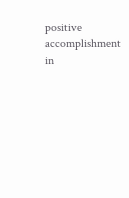positive accomplishment in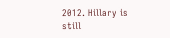2012. Hillary is still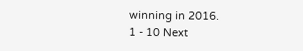winning in 2016.
1 - 10 Next